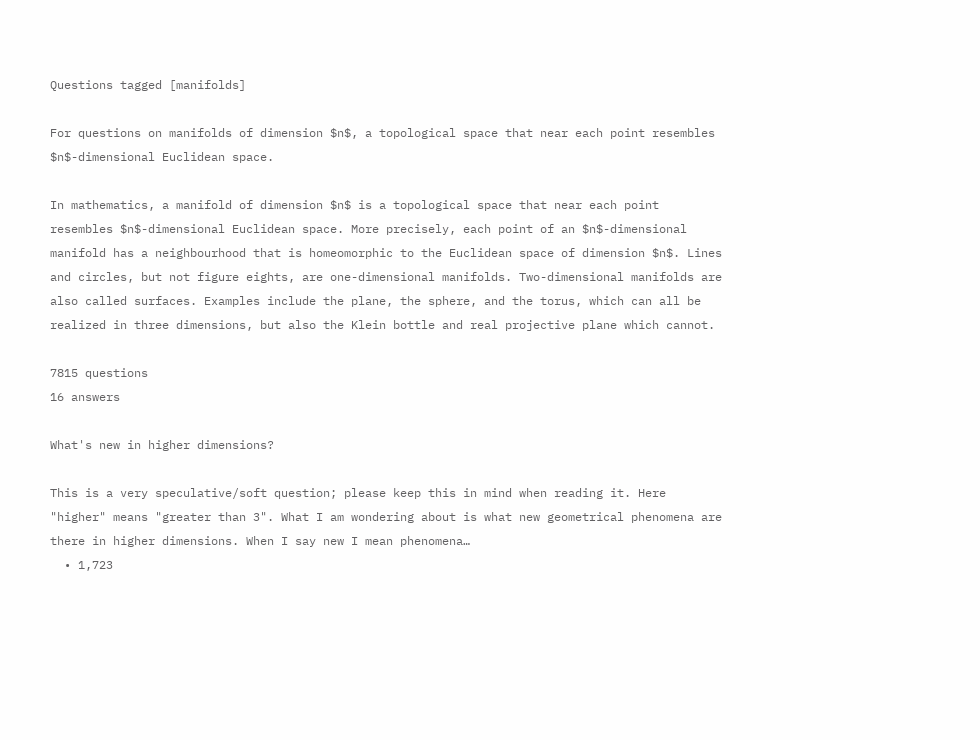Questions tagged [manifolds]

For questions on manifolds of dimension $n$, a topological space that near each point resembles $n$-dimensional Euclidean space.

In mathematics, a manifold of dimension $n$ is a topological space that near each point resembles $n$-dimensional Euclidean space. More precisely, each point of an $n$-dimensional manifold has a neighbourhood that is homeomorphic to the Euclidean space of dimension $n$. Lines and circles, but not figure eights, are one-dimensional manifolds. Two-dimensional manifolds are also called surfaces. Examples include the plane, the sphere, and the torus, which can all be realized in three dimensions, but also the Klein bottle and real projective plane which cannot.

7815 questions
16 answers

What's new in higher dimensions?

This is a very speculative/soft question; please keep this in mind when reading it. Here "higher" means "greater than 3". What I am wondering about is what new geometrical phenomena are there in higher dimensions. When I say new I mean phenomena…
  • 1,723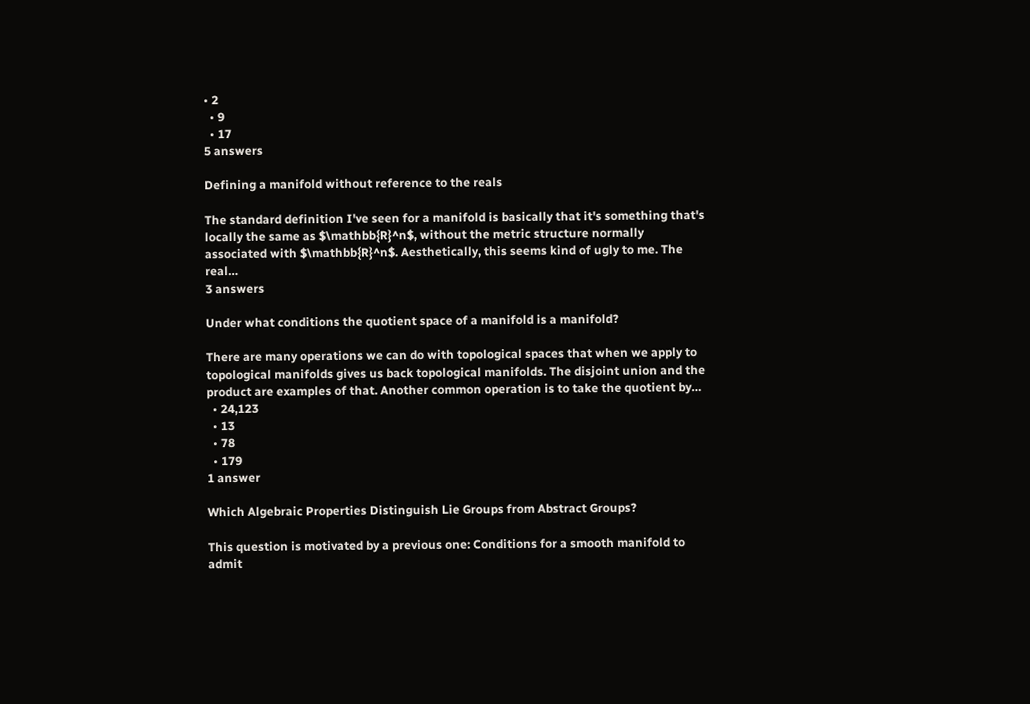• 2
  • 9
  • 17
5 answers

Defining a manifold without reference to the reals

The standard definition I've seen for a manifold is basically that it's something that's locally the same as $\mathbb{R}^n$, without the metric structure normally associated with $\mathbb{R}^n$. Aesthetically, this seems kind of ugly to me. The real…
3 answers

Under what conditions the quotient space of a manifold is a manifold?

There are many operations we can do with topological spaces that when we apply to topological manifolds gives us back topological manifolds. The disjoint union and the product are examples of that. Another common operation is to take the quotient by…
  • 24,123
  • 13
  • 78
  • 179
1 answer

Which Algebraic Properties Distinguish Lie Groups from Abstract Groups?

This question is motivated by a previous one: Conditions for a smooth manifold to admit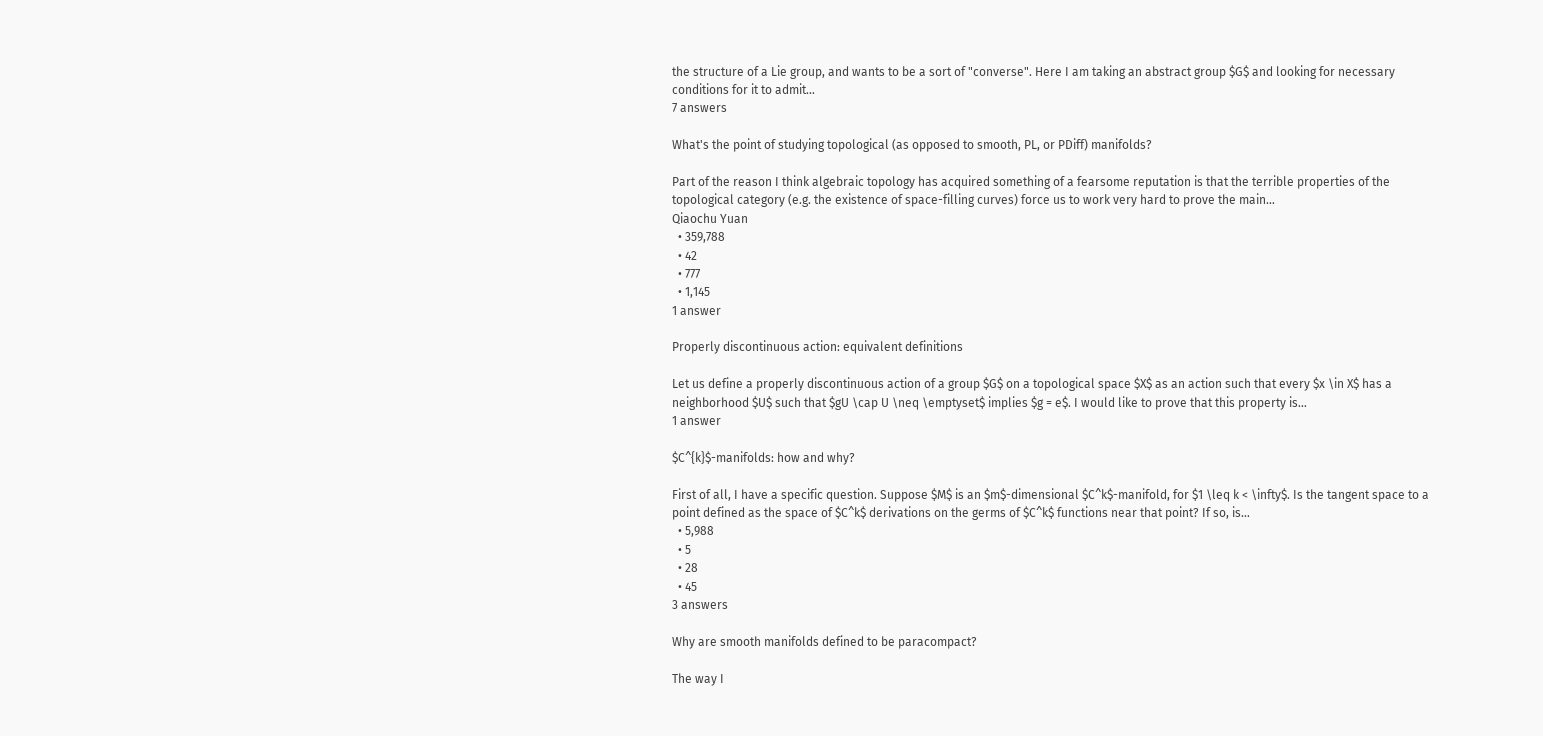the structure of a Lie group, and wants to be a sort of "converse". Here I am taking an abstract group $G$ and looking for necessary conditions for it to admit…
7 answers

What's the point of studying topological (as opposed to smooth, PL, or PDiff) manifolds?

Part of the reason I think algebraic topology has acquired something of a fearsome reputation is that the terrible properties of the topological category (e.g. the existence of space-filling curves) force us to work very hard to prove the main…
Qiaochu Yuan
  • 359,788
  • 42
  • 777
  • 1,145
1 answer

Properly discontinuous action: equivalent definitions

Let us define a properly discontinuous action of a group $G$ on a topological space $X$ as an action such that every $x \in X$ has a neighborhood $U$ such that $gU \cap U \neq \emptyset$ implies $g = e$. I would like to prove that this property is…
1 answer

$C^{k}$-manifolds: how and why?

First of all, I have a specific question. Suppose $M$ is an $m$-dimensional $C^k$-manifold, for $1 \leq k < \infty$. Is the tangent space to a point defined as the space of $C^k$ derivations on the germs of $C^k$ functions near that point? If so, is…
  • 5,988
  • 5
  • 28
  • 45
3 answers

Why are smooth manifolds defined to be paracompact?

The way I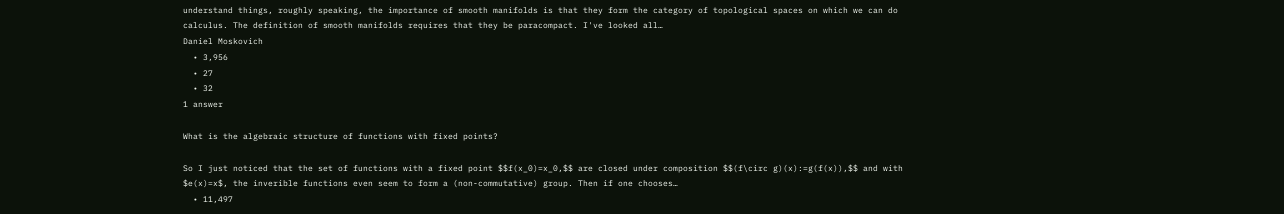understand things, roughly speaking, the importance of smooth manifolds is that they form the category of topological spaces on which we can do calculus. The definition of smooth manifolds requires that they be paracompact. I've looked all…
Daniel Moskovich
  • 3,956
  • 27
  • 32
1 answer

What is the algebraic structure of functions with fixed points?

So I just noticed that the set of functions with a fixed point $$f(x_0)=x_0,$$ are closed under composition $$(f\circ g)(x):=g(f(x)),$$ and with $e(x)=x$, the inverible functions even seem to form a (non-commutative) group. Then if one chooses…
  • 11,497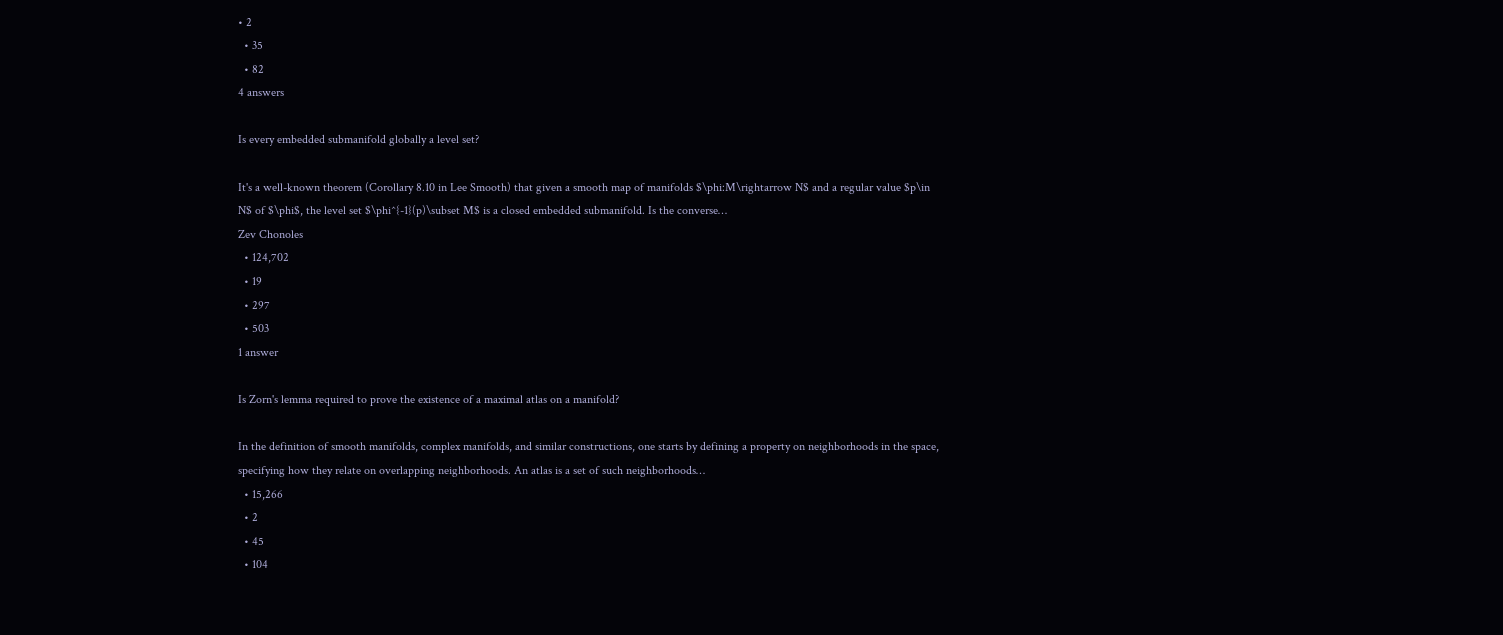• 2
  • 35
  • 82
4 answers

Is every embedded submanifold globally a level set?

It's a well-known theorem (Corollary 8.10 in Lee Smooth) that given a smooth map of manifolds $\phi:M\rightarrow N$ and a regular value $p\in N$ of $\phi$, the level set $\phi^{-1}(p)\subset M$ is a closed embedded submanifold. Is the converse…
Zev Chonoles
  • 124,702
  • 19
  • 297
  • 503
1 answer

Is Zorn's lemma required to prove the existence of a maximal atlas on a manifold?

In the definition of smooth manifolds, complex manifolds, and similar constructions, one starts by defining a property on neighborhoods in the space, specifying how they relate on overlapping neighborhoods. An atlas is a set of such neighborhoods…
  • 15,266
  • 2
  • 45
  • 104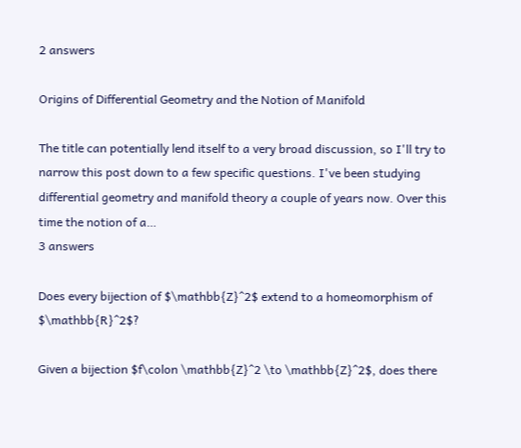2 answers

Origins of Differential Geometry and the Notion of Manifold

The title can potentially lend itself to a very broad discussion, so I'll try to narrow this post down to a few specific questions. I've been studying differential geometry and manifold theory a couple of years now. Over this time the notion of a…
3 answers

Does every bijection of $\mathbb{Z}^2$ extend to a homeomorphism of $\mathbb{R}^2$?

Given a bijection $f\colon \mathbb{Z}^2 \to \mathbb{Z}^2$, does there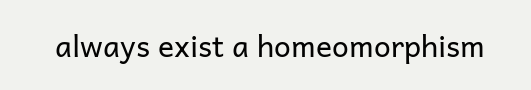always exist a homeomorphism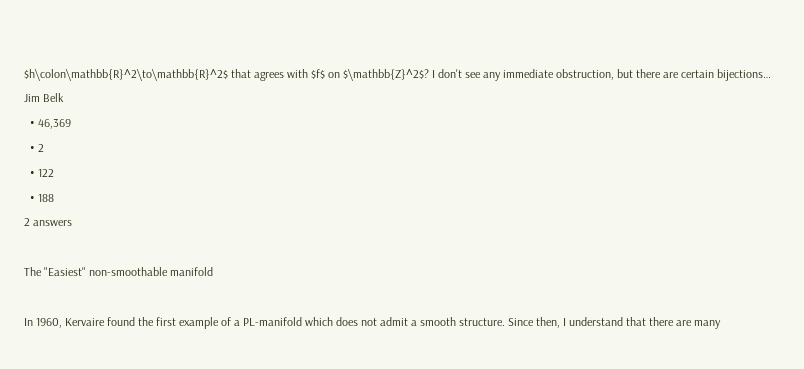$h\colon\mathbb{R}^2\to\mathbb{R}^2$ that agrees with $f$ on $\mathbb{Z}^2$? I don't see any immediate obstruction, but there are certain bijections…
Jim Belk
  • 46,369
  • 2
  • 122
  • 188
2 answers

The "Easiest" non-smoothable manifold

In 1960, Kervaire found the first example of a PL-manifold which does not admit a smooth structure. Since then, I understand that there are many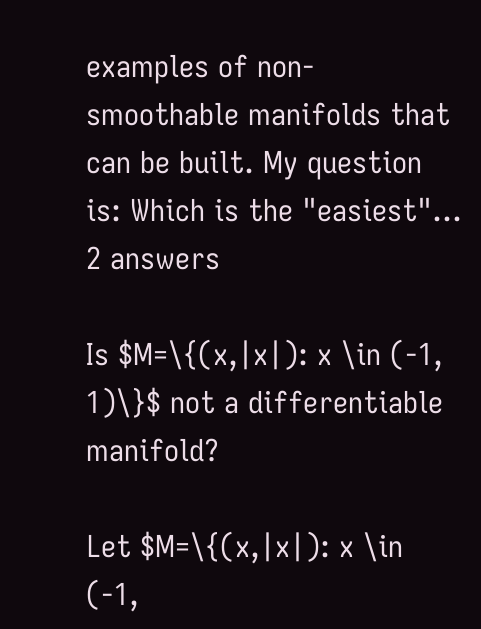examples of non-smoothable manifolds that can be built. My question is: Which is the "easiest"…
2 answers

Is $M=\{(x,|x|): x \in (-1, 1)\}$ not a differentiable manifold?

Let $M=\{(x,|x|): x \in (-1,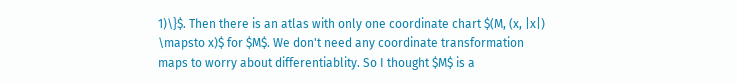1)\}$. Then there is an atlas with only one coordinate chart $(M, (x, |x|) \mapsto x)$ for $M$. We don't need any coordinate transformation maps to worry about differentiablity. So I thought $M$ is a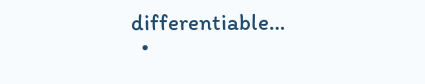differentiable…
  •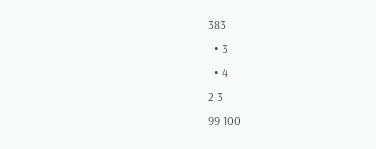383
  • 3
  • 4
2 3
99 100